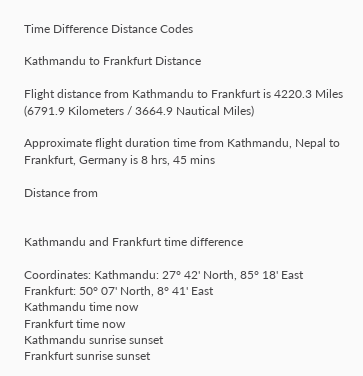Time Difference Distance Codes

Kathmandu to Frankfurt Distance

Flight distance from Kathmandu to Frankfurt is 4220.3 Miles
(6791.9 Kilometers / 3664.9 Nautical Miles)

Approximate flight duration time from Kathmandu, Nepal to Frankfurt, Germany is 8 hrs, 45 mins

Distance from


Kathmandu and Frankfurt time difference

Coordinates: Kathmandu: 27° 42' North, 85° 18' East
Frankfurt: 50° 07' North, 8° 41' East
Kathmandu time now
Frankfurt time now
Kathmandu sunrise sunset
Frankfurt sunrise sunset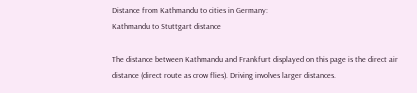Distance from Kathmandu to cities in Germany:
Kathmandu to Stuttgart distance

The distance between Kathmandu and Frankfurt displayed on this page is the direct air distance (direct route as crow flies). Driving involves larger distances.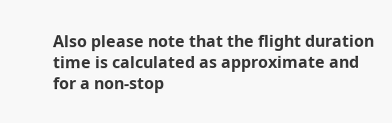Also please note that the flight duration time is calculated as approximate and for a non-stop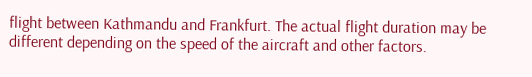flight between Kathmandu and Frankfurt. The actual flight duration may be different depending on the speed of the aircraft and other factors.